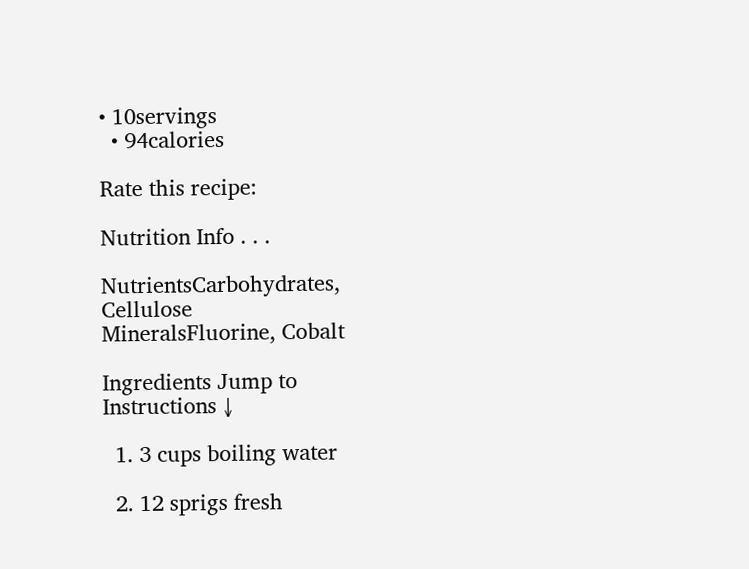• 10servings
  • 94calories

Rate this recipe:

Nutrition Info . . .

NutrientsCarbohydrates, Cellulose
MineralsFluorine, Cobalt

Ingredients Jump to Instructions ↓

  1. 3 cups boiling water

  2. 12 sprigs fresh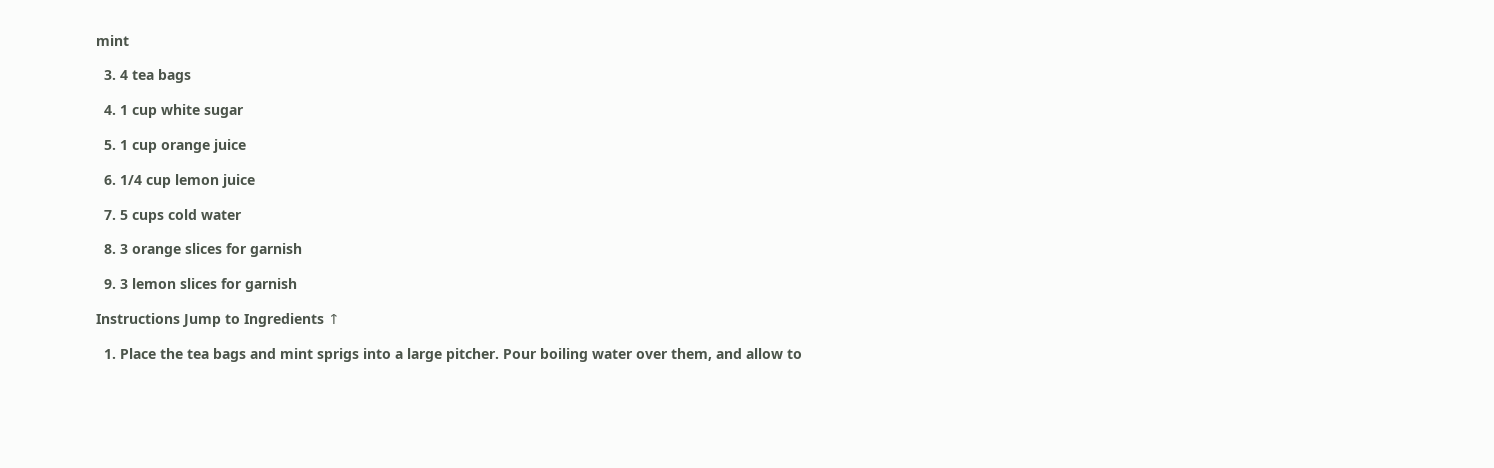mint

  3. 4 tea bags

  4. 1 cup white sugar

  5. 1 cup orange juice

  6. 1/4 cup lemon juice

  7. 5 cups cold water

  8. 3 orange slices for garnish

  9. 3 lemon slices for garnish

Instructions Jump to Ingredients ↑

  1. Place the tea bags and mint sprigs into a large pitcher. Pour boiling water over them, and allow to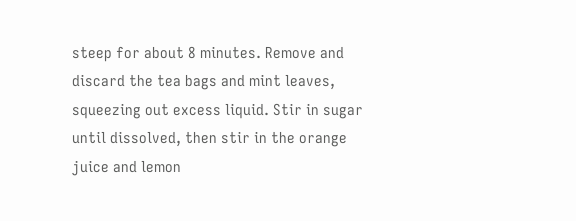steep for about 8 minutes. Remove and discard the tea bags and mint leaves, squeezing out excess liquid. Stir in sugar until dissolved, then stir in the orange juice and lemon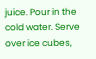juice. Pour in the cold water. Serve over ice cubes,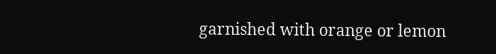garnished with orange or lemon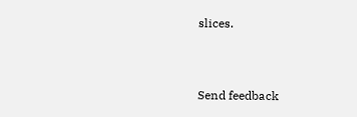slices.


Send feedback